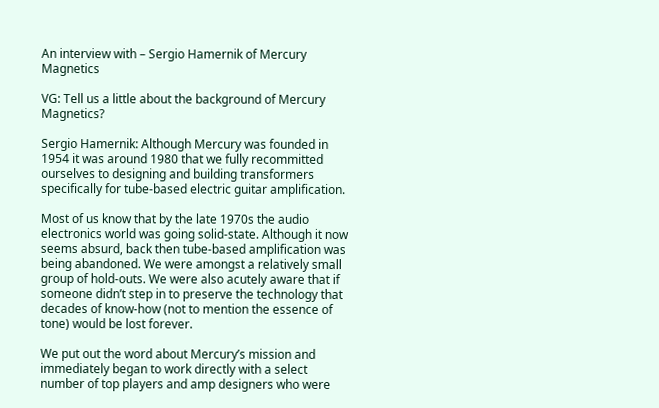An interview with – Sergio Hamernik of Mercury Magnetics

VG: Tell us a little about the background of Mercury Magnetics?

Sergio Hamernik: Although Mercury was founded in 1954 it was around 1980 that we fully recommitted ourselves to designing and building transformers specifically for tube-based electric guitar amplification.

Most of us know that by the late 1970s the audio electronics world was going solid-state. Although it now seems absurd, back then tube-based amplification was being abandoned. We were amongst a relatively small group of hold-outs. We were also acutely aware that if someone didn’t step in to preserve the technology that decades of know-how (not to mention the essence of tone) would be lost forever.

We put out the word about Mercury’s mission and immediately began to work directly with a select number of top players and amp designers who were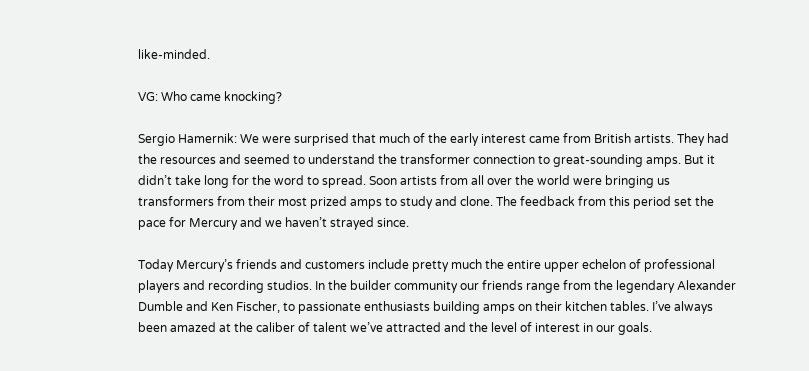like-minded.

VG: Who came knocking?

Sergio Hamernik: We were surprised that much of the early interest came from British artists. They had the resources and seemed to understand the transformer connection to great-sounding amps. But it didn’t take long for the word to spread. Soon artists from all over the world were bringing us transformers from their most prized amps to study and clone. The feedback from this period set the pace for Mercury and we haven’t strayed since.

Today Mercury’s friends and customers include pretty much the entire upper echelon of professional players and recording studios. In the builder community our friends range from the legendary Alexander Dumble and Ken Fischer, to passionate enthusiasts building amps on their kitchen tables. I’ve always been amazed at the caliber of talent we’ve attracted and the level of interest in our goals.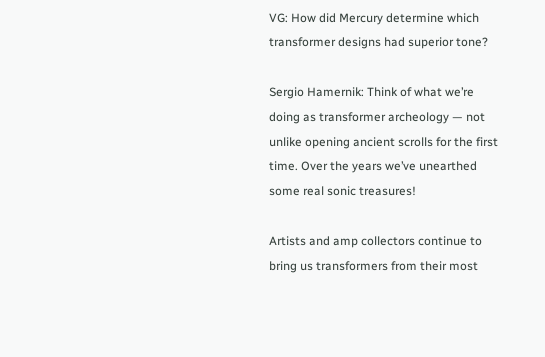VG: How did Mercury determine which transformer designs had superior tone?

Sergio Hamernik: Think of what we’re doing as transformer archeology — not unlike opening ancient scrolls for the first time. Over the years we’ve unearthed some real sonic treasures!

Artists and amp collectors continue to bring us transformers from their most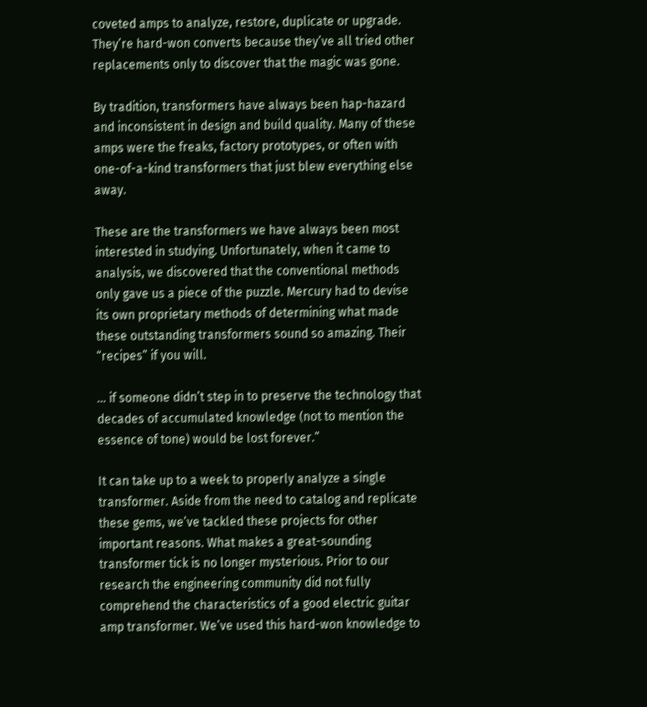coveted amps to analyze, restore, duplicate or upgrade. They’re hard-won converts because they’ve all tried other replacements only to discover that the magic was gone.

By tradition, transformers have always been hap-hazard and inconsistent in design and build quality. Many of these amps were the freaks, factory prototypes, or often with one-of-a-kind transformers that just blew everything else away.

These are the transformers we have always been most interested in studying. Unfortunately, when it came to analysis, we discovered that the conventional methods only gave us a piece of the puzzle. Mercury had to devise its own proprietary methods of determining what made these outstanding transformers sound so amazing. Their “recipes” if you will.

… if someone didn’t step in to preserve the technology that decades of accumulated knowledge (not to mention the essence of tone) would be lost forever.”

It can take up to a week to properly analyze a single transformer. Aside from the need to catalog and replicate these gems, we’ve tackled these projects for other important reasons. What makes a great-sounding transformer tick is no longer mysterious. Prior to our research the engineering community did not fully comprehend the characteristics of a good electric guitar amp transformer. We’ve used this hard-won knowledge to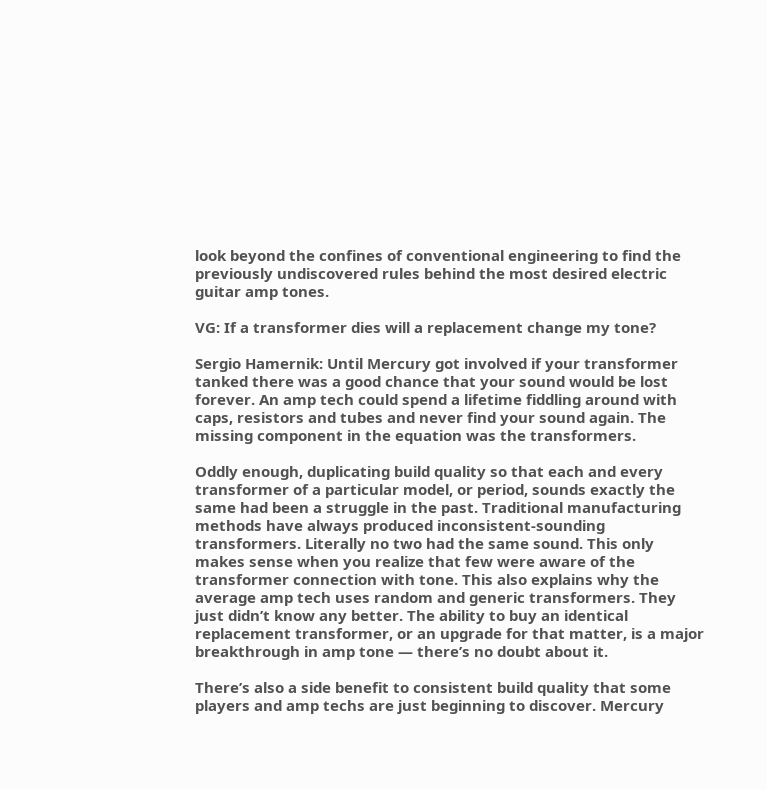look beyond the confines of conventional engineering to find the previously undiscovered rules behind the most desired electric guitar amp tones.

VG: If a transformer dies will a replacement change my tone?

Sergio Hamernik: Until Mercury got involved if your transformer tanked there was a good chance that your sound would be lost forever. An amp tech could spend a lifetime fiddling around with caps, resistors and tubes and never find your sound again. The missing component in the equation was the transformers.

Oddly enough, duplicating build quality so that each and every transformer of a particular model, or period, sounds exactly the same had been a struggle in the past. Traditional manufacturing methods have always produced inconsistent-sounding transformers. Literally no two had the same sound. This only makes sense when you realize that few were aware of the transformer connection with tone. This also explains why the average amp tech uses random and generic transformers. They just didn’t know any better. The ability to buy an identical replacement transformer, or an upgrade for that matter, is a major breakthrough in amp tone — there’s no doubt about it.

There’s also a side benefit to consistent build quality that some players and amp techs are just beginning to discover. Mercury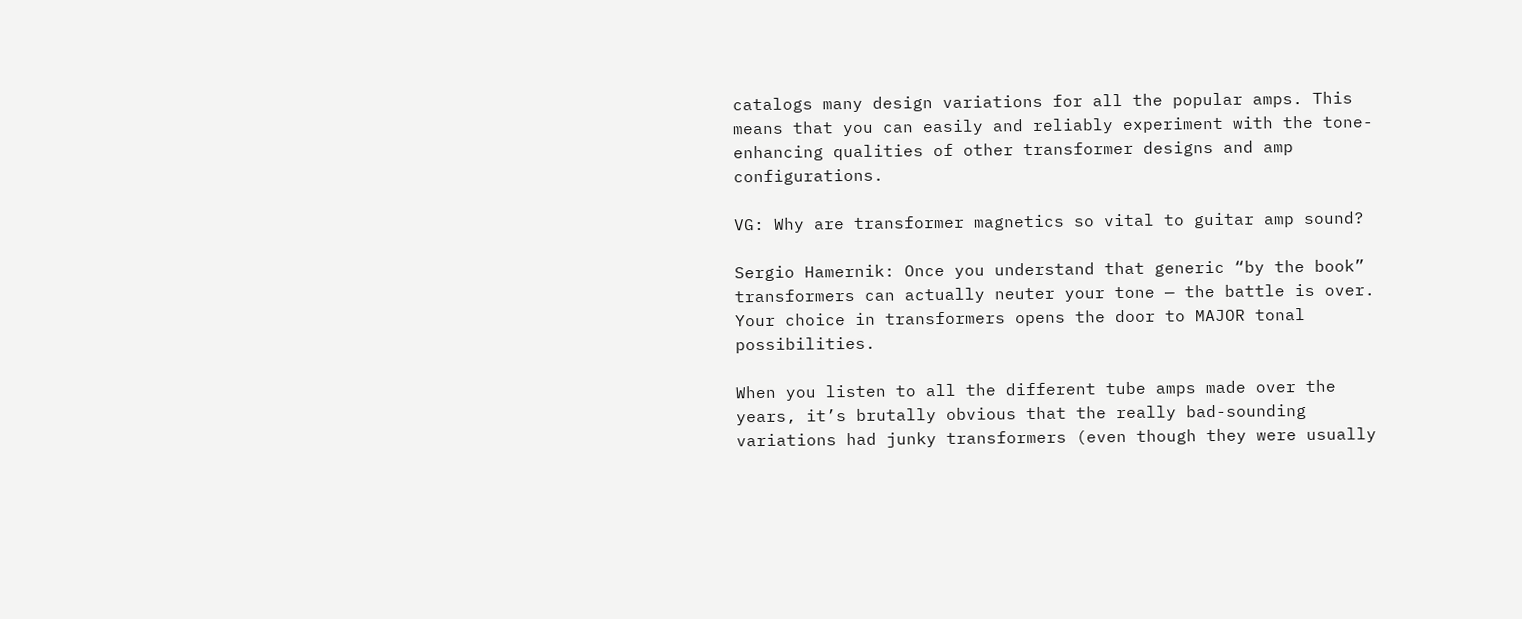catalogs many design variations for all the popular amps. This means that you can easily and reliably experiment with the tone-enhancing qualities of other transformer designs and amp configurations.

VG: Why are transformer magnetics so vital to guitar amp sound?

Sergio Hamernik: Once you understand that generic “by the book” transformers can actually neuter your tone — the battle is over. Your choice in transformers opens the door to MAJOR tonal possibilities.

When you listen to all the different tube amps made over the years, it’s brutally obvious that the really bad-sounding variations had junky transformers (even though they were usually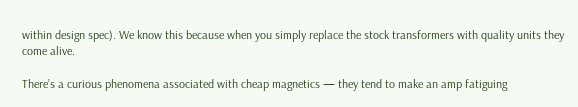within design spec). We know this because when you simply replace the stock transformers with quality units they come alive.

There’s a curious phenomena associated with cheap magnetics — they tend to make an amp fatiguing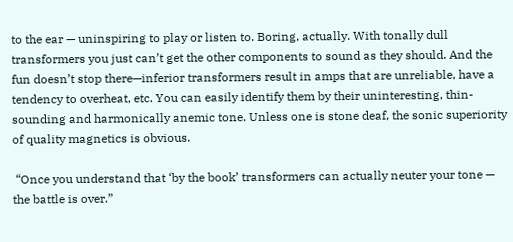to the ear — uninspiring to play or listen to. Boring, actually. With tonally dull transformers you just can’t get the other components to sound as they should. And the fun doesn’t stop there—inferior transformers result in amps that are unreliable, have a tendency to overheat, etc. You can easily identify them by their uninteresting, thin-sounding and harmonically anemic tone. Unless one is stone deaf, the sonic superiority of quality magnetics is obvious.

 “Once you understand that ‘by the book’ transformers can actually neuter your tone — the battle is over.”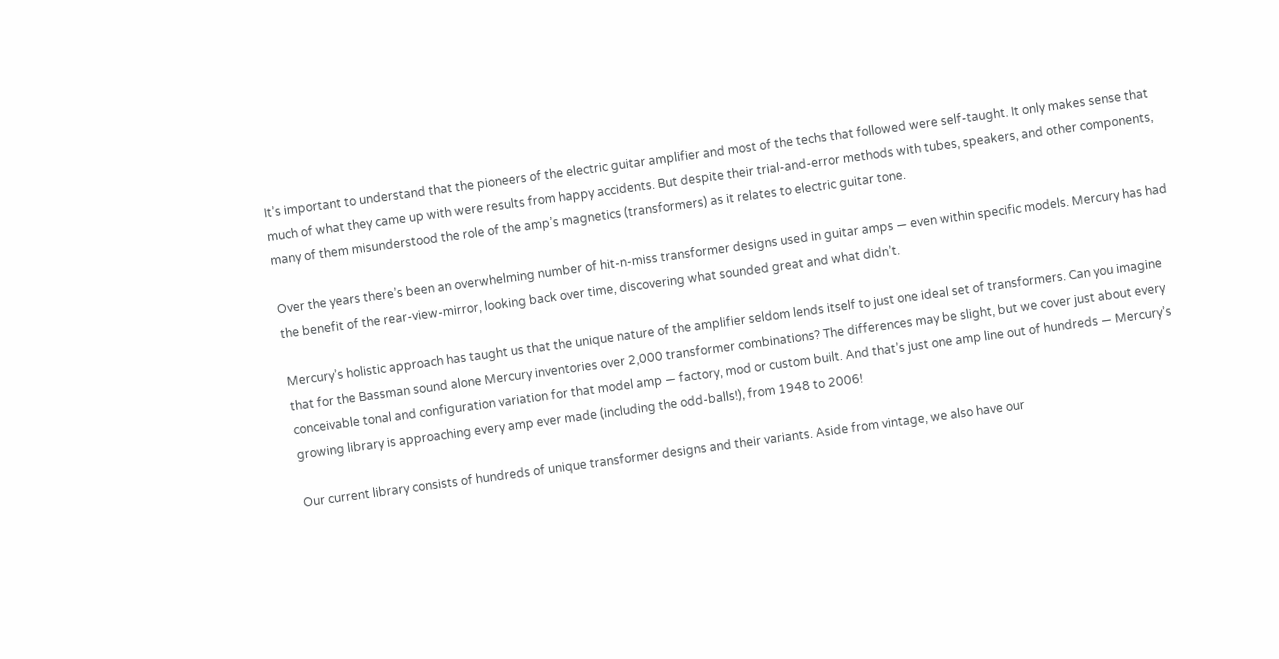It’s important to understand that the pioneers of the electric guitar amplifier and most of the techs that followed were self-taught. It only makes sense that much of what they came up with were results from happy accidents. But despite their trial-and-error methods with tubes, speakers, and other components, many of them misunderstood the role of the amp’s magnetics (transformers) as it relates to electric guitar tone.

Over the years there’s been an overwhelming number of hit-n-miss transformer designs used in guitar amps — even within specific models. Mercury has had the benefit of the rear-view-mirror, looking back over time, discovering what sounded great and what didn’t.

Mercury’s holistic approach has taught us that the unique nature of the amplifier seldom lends itself to just one ideal set of transformers. Can you imagine that for the Bassman sound alone Mercury inventories over 2,000 transformer combinations? The differences may be slight, but we cover just about every conceivable tonal and configuration variation for that model amp — factory, mod or custom built. And that’s just one amp line out of hundreds — Mercury’s growing library is approaching every amp ever made (including the odd-balls!), from 1948 to 2006!

Our current library consists of hundreds of unique transformer designs and their variants. Aside from vintage, we also have our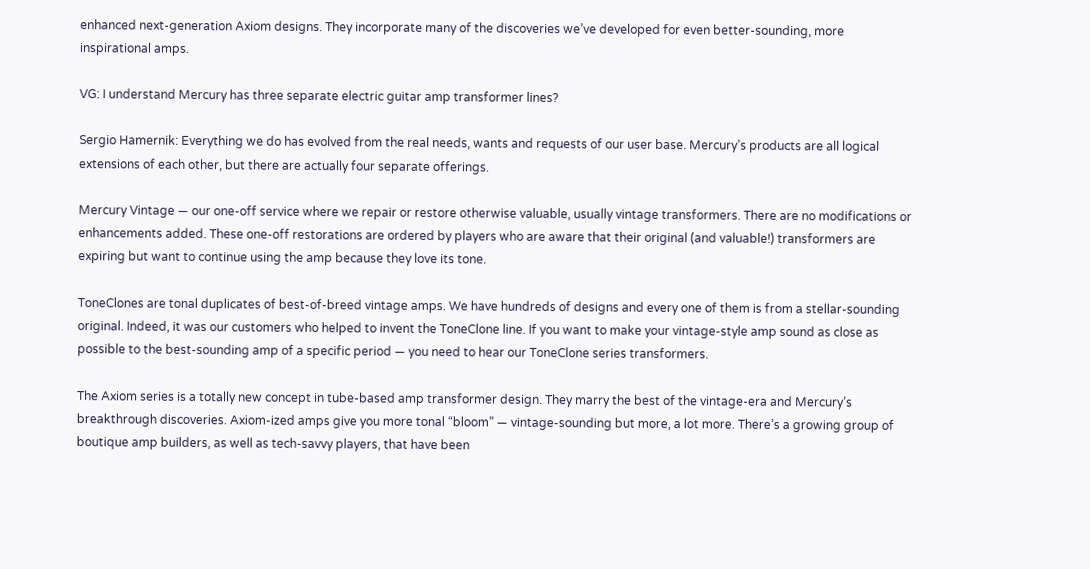enhanced next-generation Axiom designs. They incorporate many of the discoveries we’ve developed for even better-sounding, more inspirational amps.

VG: I understand Mercury has three separate electric guitar amp transformer lines?

Sergio Hamernik: Everything we do has evolved from the real needs, wants and requests of our user base. Mercury’s products are all logical extensions of each other, but there are actually four separate offerings.

Mercury Vintage — our one-off service where we repair or restore otherwise valuable, usually vintage transformers. There are no modifications or enhancements added. These one-off restorations are ordered by players who are aware that their original (and valuable!) transformers are expiring but want to continue using the amp because they love its tone.

ToneClones are tonal duplicates of best-of-breed vintage amps. We have hundreds of designs and every one of them is from a stellar-sounding original. Indeed, it was our customers who helped to invent the ToneClone line. If you want to make your vintage-style amp sound as close as possible to the best-sounding amp of a specific period — you need to hear our ToneClone series transformers.

The Axiom series is a totally new concept in tube-based amp transformer design. They marry the best of the vintage-era and Mercury’s breakthrough discoveries. Axiom-ized amps give you more tonal “bloom” — vintage-sounding but more, a lot more. There’s a growing group of boutique amp builders, as well as tech-savvy players, that have been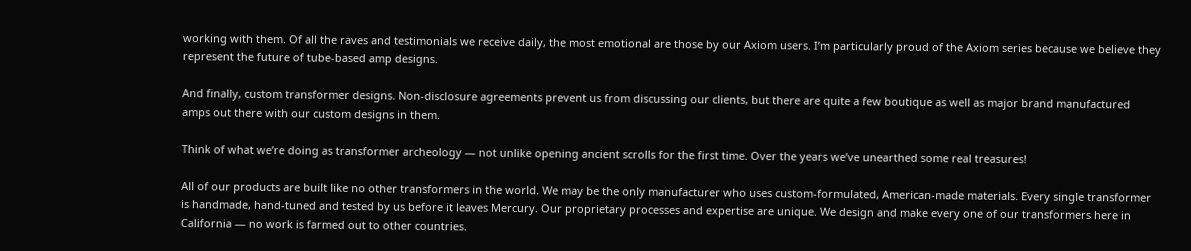working with them. Of all the raves and testimonials we receive daily, the most emotional are those by our Axiom users. I’m particularly proud of the Axiom series because we believe they represent the future of tube-based amp designs.

And finally, custom transformer designs. Non-disclosure agreements prevent us from discussing our clients, but there are quite a few boutique as well as major brand manufactured amps out there with our custom designs in them.

Think of what we’re doing as transformer archeology — not unlike opening ancient scrolls for the first time. Over the years we’ve unearthed some real treasures!

All of our products are built like no other transformers in the world. We may be the only manufacturer who uses custom-formulated, American-made materials. Every single transformer is handmade, hand-tuned and tested by us before it leaves Mercury. Our proprietary processes and expertise are unique. We design and make every one of our transformers here in California — no work is farmed out to other countries.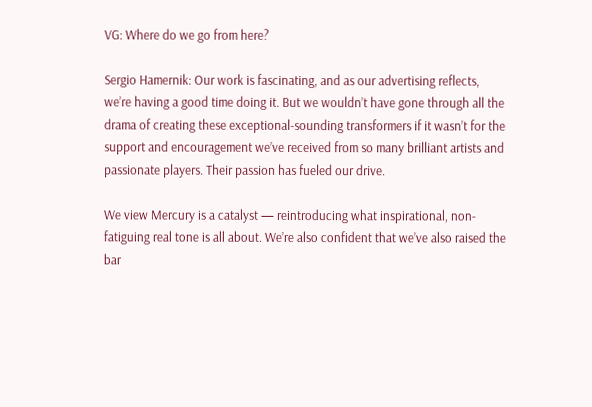VG: Where do we go from here?

Sergio Hamernik: Our work is fascinating, and as our advertising reflects, we’re having a good time doing it. But we wouldn’t have gone through all the drama of creating these exceptional-sounding transformers if it wasn’t for the support and encouragement we’ve received from so many brilliant artists and passionate players. Their passion has fueled our drive.

We view Mercury is a catalyst — reintroducing what inspirational, non-fatiguing real tone is all about. We’re also confident that we’ve also raised the bar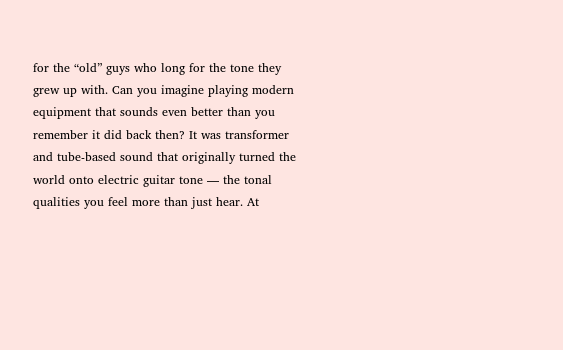for the “old” guys who long for the tone they grew up with. Can you imagine playing modern equipment that sounds even better than you remember it did back then? It was transformer and tube-based sound that originally turned the world onto electric guitar tone — the tonal qualities you feel more than just hear. At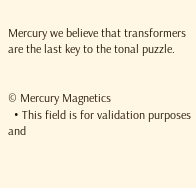Mercury we believe that transformers are the last key to the tonal puzzle.


© Mercury Magnetics
  • This field is for validation purposes and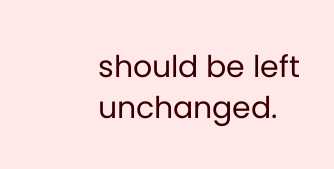should be left unchanged.